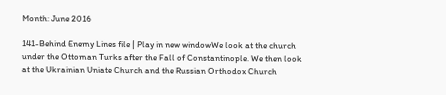Month: June 2016

141-Behind Enemy Lines file | Play in new windowWe look at the church under the Ottoman Turks after the Fall of Constantinople. We then look at the Ukrainian Uniate Church and the Russian Orthodox Church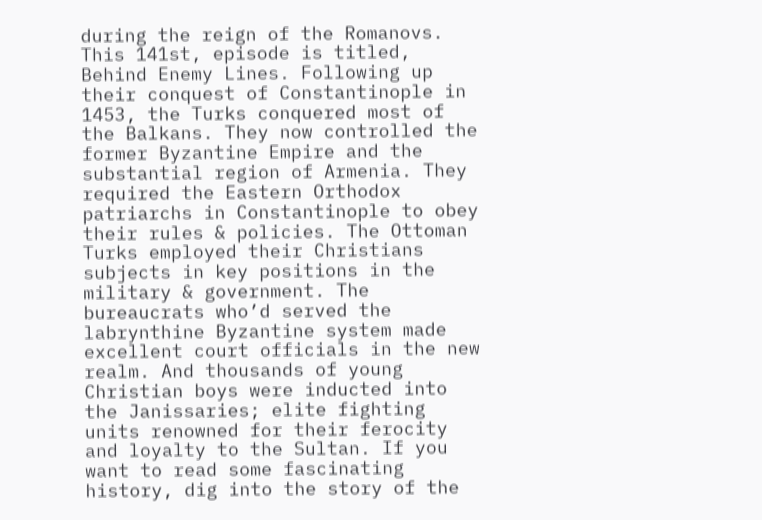during the reign of the Romanovs. This 141st, episode is titled, Behind Enemy Lines. Following up their conquest of Constantinople in 1453, the Turks conquered most of the Balkans. They now controlled the former Byzantine Empire and the substantial region of Armenia. They required the Eastern Orthodox patriarchs in Constantinople to obey their rules & policies. The Ottoman Turks employed their Christians subjects in key positions in the military & government. The bureaucrats who’d served the labrynthine Byzantine system made excellent court officials in the new realm. And thousands of young Christian boys were inducted into the Janissaries; elite fighting units renowned for their ferocity and loyalty to the Sultan. If you want to read some fascinating history, dig into the story of the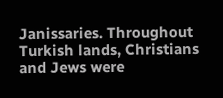Janissaries. Throughout Turkish lands, Christians and Jews were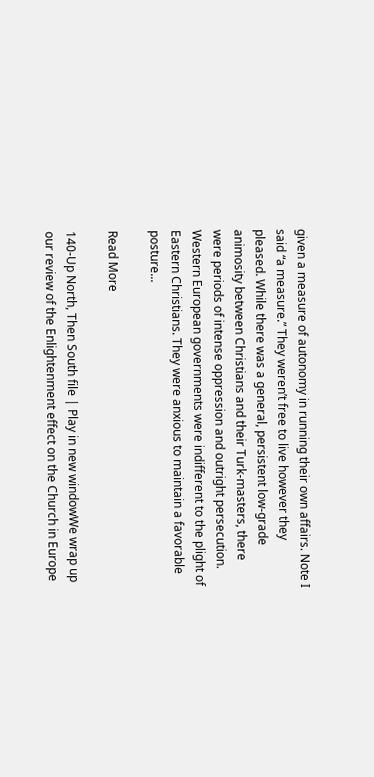given a measure of autonomy in running their own affairs. Note I said “a measure.” They weren’t free to live however they pleased. While there was a general, persistent low-grade animosity between Christians and their Turk-masters, there were periods of intense oppression and outright persecution. Western European governments were indifferent to the plight of Eastern Christians. They were anxious to maintain a favorable posture...

Read More

140-Up North, Then South file | Play in new windowWe wrap up our review of the Enlightenment effect on the Church in Europe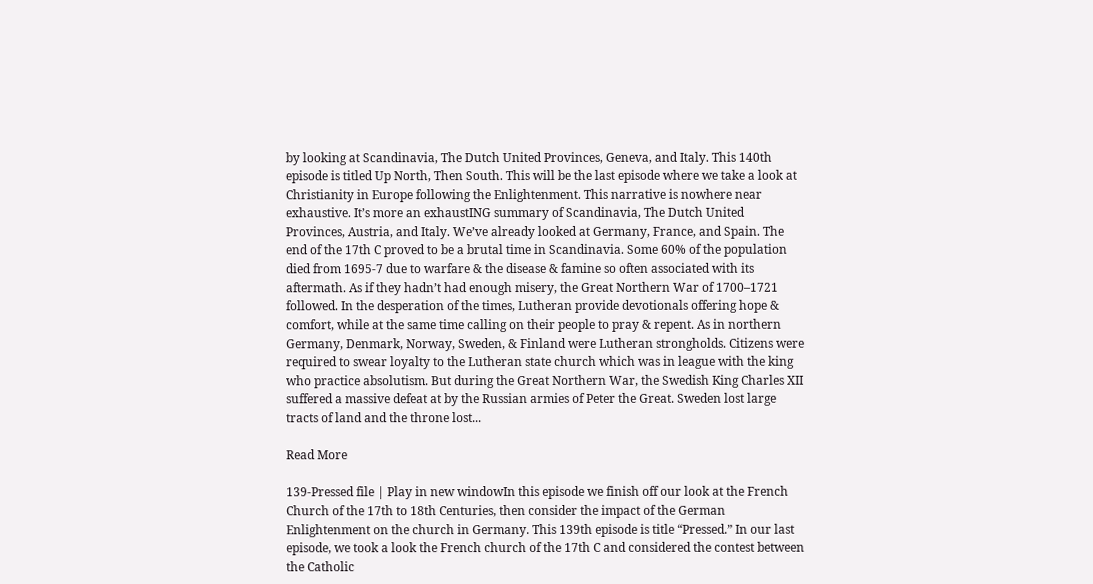by looking at Scandinavia, The Dutch United Provinces, Geneva, and Italy. This 140th episode is titled Up North, Then South. This will be the last episode where we take a look at Christianity in Europe following the Enlightenment. This narrative is nowhere near exhaustive. It’s more an exhaustING summary of Scandinavia, The Dutch United Provinces, Austria, and Italy. We’ve already looked at Germany, France, and Spain. The end of the 17th C proved to be a brutal time in Scandinavia. Some 60% of the population died from 1695-7 due to warfare & the disease & famine so often associated with its aftermath. As if they hadn’t had enough misery, the Great Northern War of 1700–1721 followed. In the desperation of the times, Lutheran provide devotionals offering hope & comfort, while at the same time calling on their people to pray & repent. As in northern Germany, Denmark, Norway, Sweden, & Finland were Lutheran strongholds. Citizens were required to swear loyalty to the Lutheran state church which was in league with the king who practice absolutism. But during the Great Northern War, the Swedish King Charles XII suffered a massive defeat at by the Russian armies of Peter the Great. Sweden lost large tracts of land and the throne lost...

Read More

139-Pressed file | Play in new windowIn this episode we finish off our look at the French Church of the 17th to 18th Centuries, then consider the impact of the German Enlightenment on the church in Germany. This 139th episode is title “Pressed.” In our last episode, we took a look the French church of the 17th C and considered the contest between the Catholic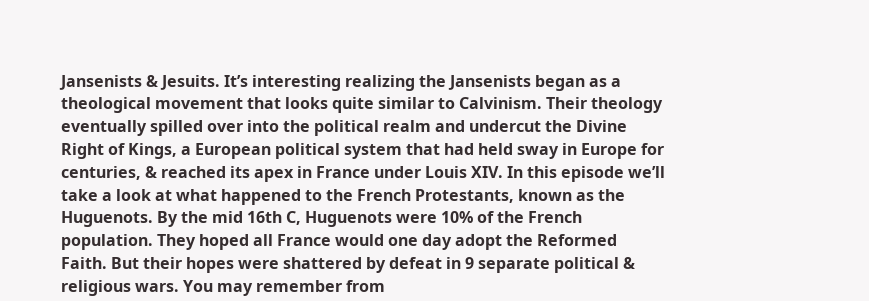Jansenists & Jesuits. It’s interesting realizing the Jansenists began as a theological movement that looks quite similar to Calvinism. Their theology eventually spilled over into the political realm and undercut the Divine Right of Kings, a European political system that had held sway in Europe for centuries, & reached its apex in France under Louis XIV. In this episode we’ll take a look at what happened to the French Protestants, known as the Huguenots. By the mid 16th C, Huguenots were 10% of the French population. They hoped all France would one day adopt the Reformed Faith. But their hopes were shattered by defeat in 9 separate political & religious wars. You may remember from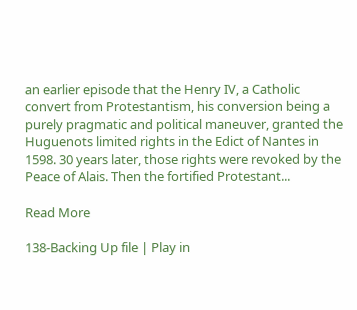an earlier episode that the Henry IV, a Catholic convert from Protestantism, his conversion being a purely pragmatic and political maneuver, granted the Huguenots limited rights in the Edict of Nantes in 1598. 30 years later, those rights were revoked by the Peace of Alais. Then the fortified Protestant...

Read More

138-Backing Up file | Play in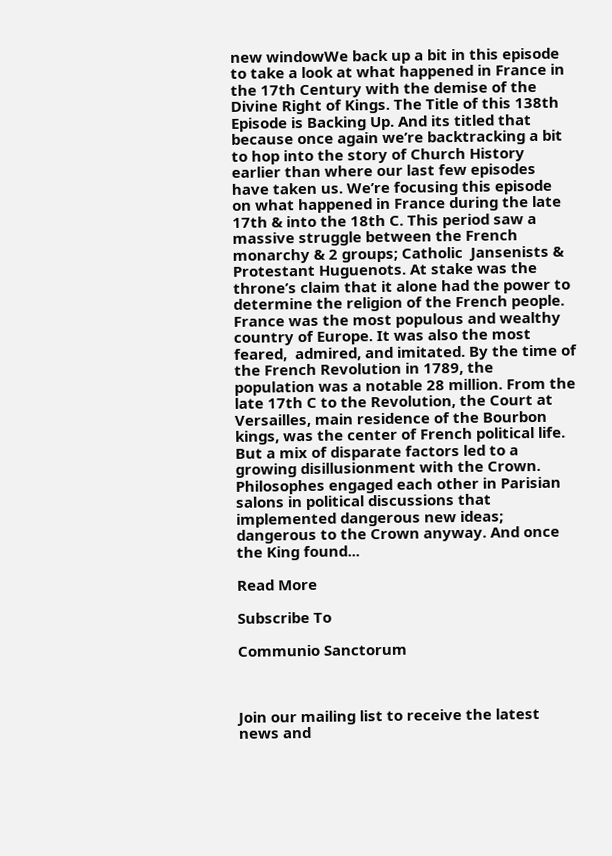new windowWe back up a bit in this episode to take a look at what happened in France in the 17th Century with the demise of the Divine Right of Kings. The Title of this 138th Episode is Backing Up. And its titled that because once again we’re backtracking a bit to hop into the story of Church History earlier than where our last few episodes have taken us. We’re focusing this episode on what happened in France during the late 17th & into the 18th C. This period saw a massive struggle between the French monarchy & 2 groups; Catholic  Jansenists & Protestant Huguenots. At stake was the throne’s claim that it alone had the power to determine the religion of the French people. France was the most populous and wealthy country of Europe. It was also the most feared,  admired, and imitated. By the time of the French Revolution in 1789, the population was a notable 28 million. From the late 17th C to the Revolution, the Court at Versailles, main residence of the Bourbon kings, was the center of French political life. But a mix of disparate factors led to a growing disillusionment with the Crown. Philosophes engaged each other in Parisian salons in political discussions that implemented dangerous new ideas; dangerous to the Crown anyway. And once the King found...

Read More

Subscribe To

Communio Sanctorum



Join our mailing list to receive the latest news and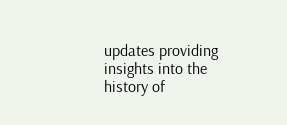updates providing insights into the history of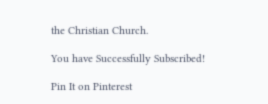the Christian Church.

You have Successfully Subscribed!

Pin It on Pinterest